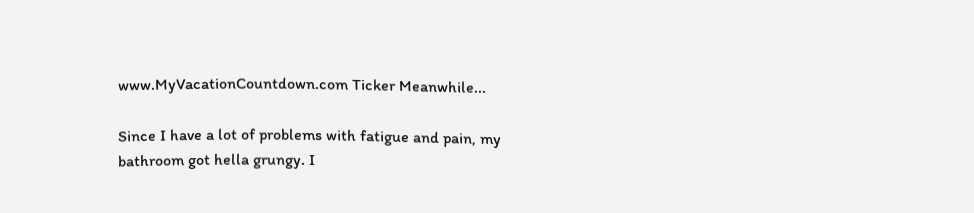www.MyVacationCountdown.com Ticker Meanwhile...

Since I have a lot of problems with fatigue and pain, my bathroom got hella grungy. I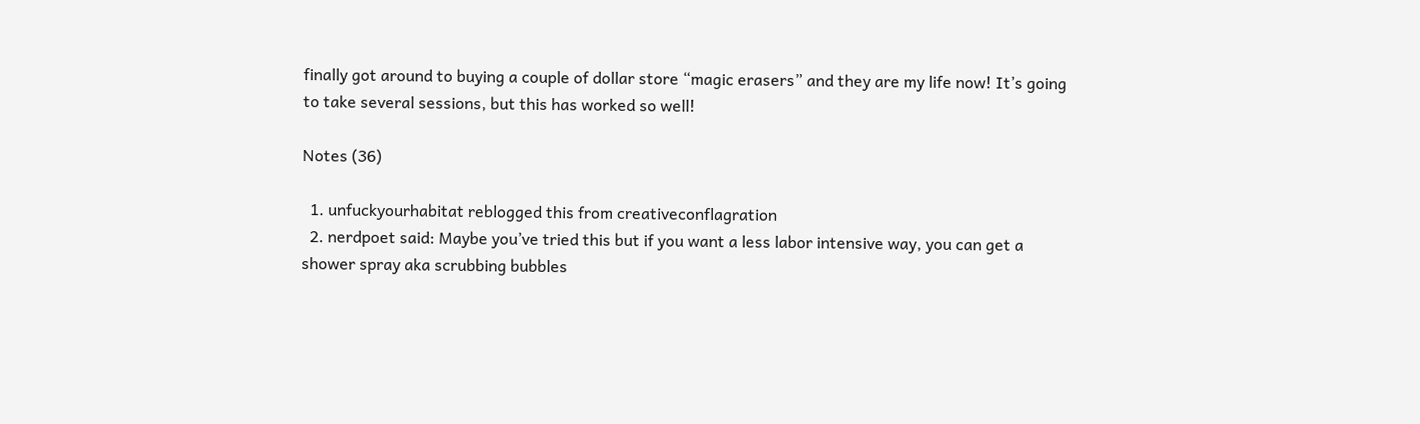finally got around to buying a couple of dollar store “magic erasers” and they are my life now! It’s going to take several sessions, but this has worked so well!

Notes (36)

  1. unfuckyourhabitat reblogged this from creativeconflagration
  2. nerdpoet said: Maybe you’ve tried this but if you want a less labor intensive way, you can get a shower spray aka scrubbing bubbles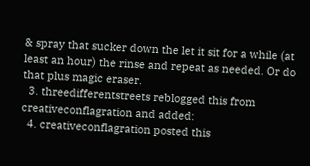& spray that sucker down the let it sit for a while (at least an hour) the rinse and repeat as needed. Or do that plus magic eraser.
  3. threedifferentstreets reblogged this from creativeconflagration and added:
  4. creativeconflagration posted this